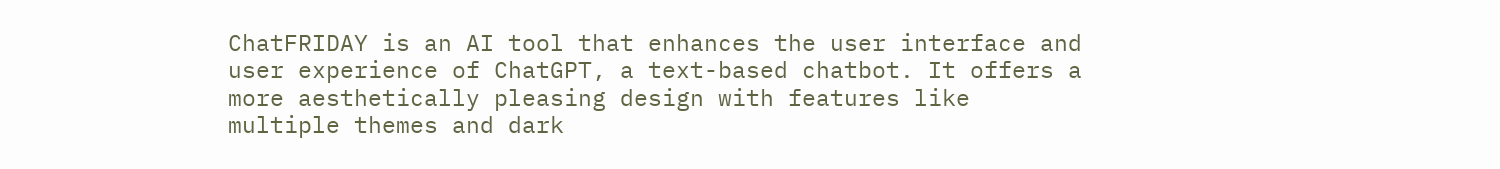ChatFRIDAY is an AI tool that enhances the user interface and user experience of ChatGPT, a text-based chatbot. It offers a more aesthetically pleasing design with features like multiple themes and dark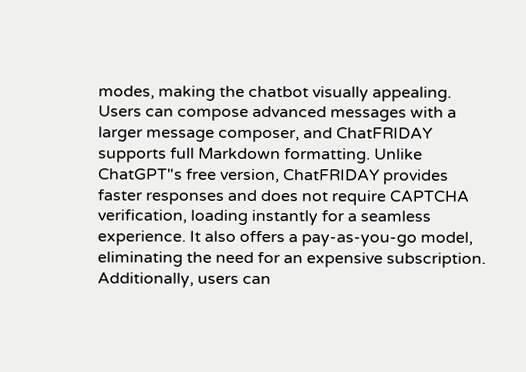modes, making the chatbot visually appealing. Users can compose advanced messages with a larger message composer, and ChatFRIDAY supports full Markdown formatting. Unlike ChatGPT"s free version, ChatFRIDAY provides faster responses and does not require CAPTCHA verification, loading instantly for a seamless experience. It also offers a pay-as-you-go model, eliminating the need for an expensive subscription. Additionally, users can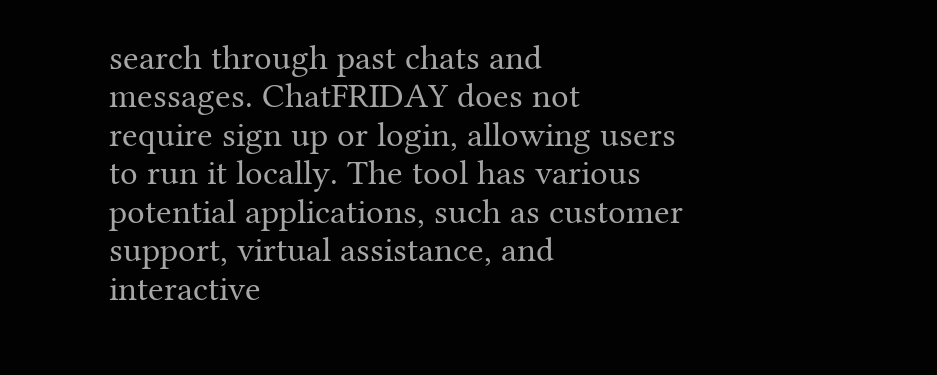search through past chats and messages. ChatFRIDAY does not require sign up or login, allowing users to run it locally. The tool has various potential applications, such as customer support, virtual assistance, and interactive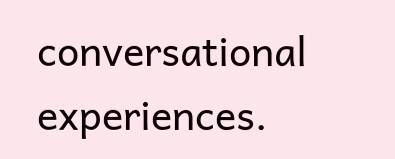conversational experiences.